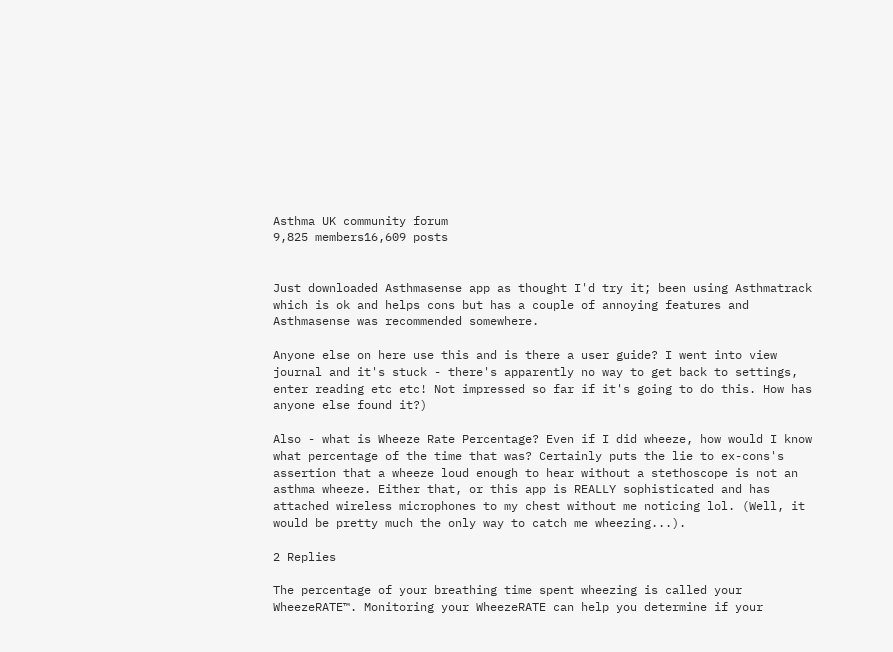Asthma UK community forum
9,825 members16,609 posts


Just downloaded Asthmasense app as thought I'd try it; been using Asthmatrack which is ok and helps cons but has a couple of annoying features and Asthmasense was recommended somewhere.

Anyone else on here use this and is there a user guide? I went into view journal and it's stuck - there's apparently no way to get back to settings, enter reading etc etc! Not impressed so far if it's going to do this. How has anyone else found it?)

Also - what is Wheeze Rate Percentage? Even if I did wheeze, how would I know what percentage of the time that was? Certainly puts the lie to ex-cons's assertion that a wheeze loud enough to hear without a stethoscope is not an asthma wheeze. Either that, or this app is REALLY sophisticated and has attached wireless microphones to my chest without me noticing lol. (Well, it would be pretty much the only way to catch me wheezing...).

2 Replies

The percentage of your breathing time spent wheezing is called your WheezeRATE™. Monitoring your WheezeRATE can help you determine if your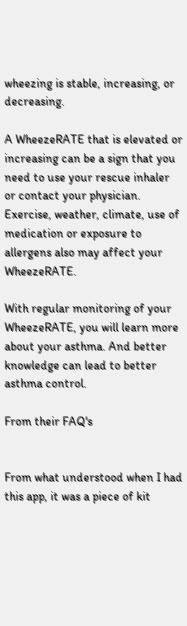wheezing is stable, increasing, or decreasing.

A WheezeRATE that is elevated or increasing can be a sign that you need to use your rescue inhaler or contact your physician. Exercise, weather, climate, use of medication or exposure to allergens also may affect your WheezeRATE.

With regular monitoring of your WheezeRATE, you will learn more about your asthma. And better knowledge can lead to better asthma control.

From their FAQ's


From what understood when I had this app, it was a piece of kit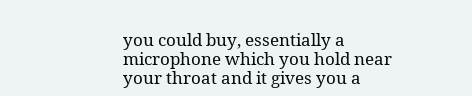you could buy, essentially a microphone which you hold near your throat and it gives you a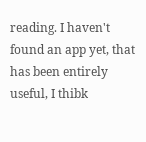reading. I haven't found an app yet, that has been entirely useful, I thibk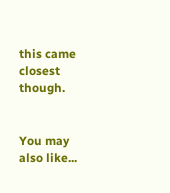this came closest though.


You may also like...